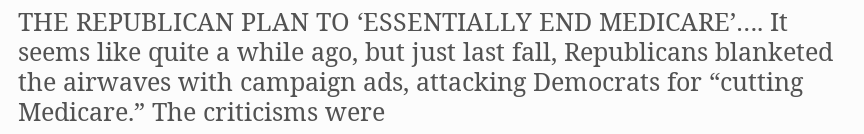THE REPUBLICAN PLAN TO ‘ESSENTIALLY END MEDICARE’…. It seems like quite a while ago, but just last fall, Republicans blanketed the airwaves with campaign ads, attacking Democrats for “cutting Medicare.” The criticisms were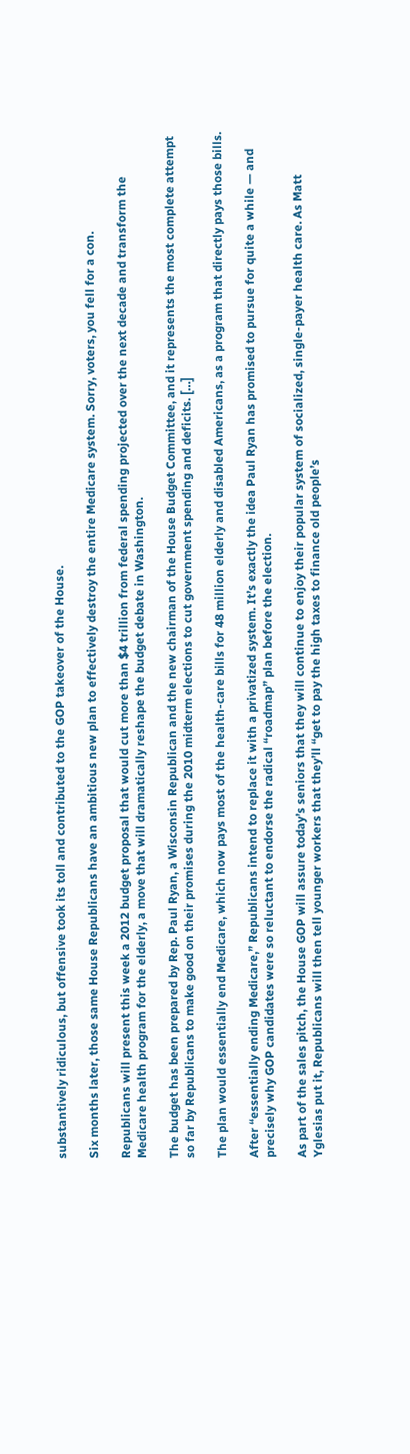substantively ridiculous, but offensive took its toll and contributed to the GOP takeover of the House.

Six months later, those same House Republicans have an ambitious new plan to effectively destroy the entire Medicare system. Sorry, voters, you fell for a con.

Republicans will present this week a 2012 budget proposal that would cut more than $4 trillion from federal spending projected over the next decade and transform the Medicare health program for the elderly, a move that will dramatically reshape the budget debate in Washington.

The budget has been prepared by Rep. Paul Ryan, a Wisconsin Republican and the new chairman of the House Budget Committee, and it represents the most complete attempt so far by Republicans to make good on their promises during the 2010 midterm elections to cut government spending and deficits. […]

The plan would essentially end Medicare, which now pays most of the health-care bills for 48 million elderly and disabled Americans, as a program that directly pays those bills.

After “essentially ending Medicare,” Republicans intend to replace it with a privatized system. It’s exactly the idea Paul Ryan has promised to pursue for quite a while — and precisely why GOP candidates were so reluctant to endorse the radical “roadmap” plan before the election.

As part of the sales pitch, the House GOP will assure today’s seniors that they will continue to enjoy their popular system of socialized, single-payer health care. As Matt Yglesias put it, Republicans will then tell younger workers that they’ll “get to pay the high taxes to finance old people’s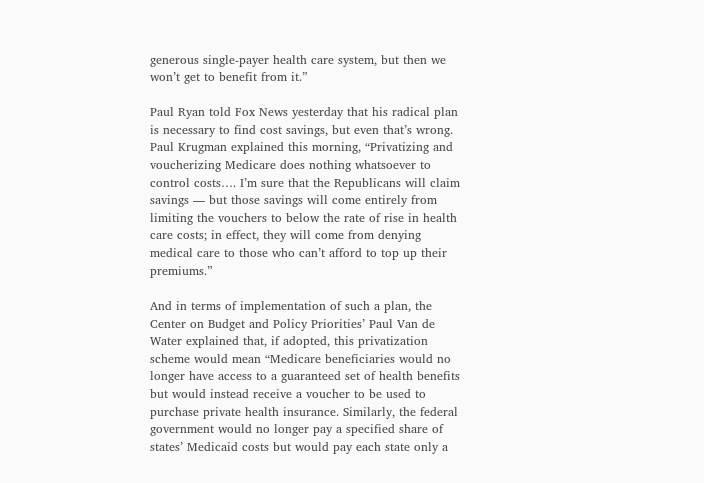generous single-payer health care system, but then we won’t get to benefit from it.”

Paul Ryan told Fox News yesterday that his radical plan is necessary to find cost savings, but even that’s wrong. Paul Krugman explained this morning, “Privatizing and voucherizing Medicare does nothing whatsoever to control costs…. I’m sure that the Republicans will claim savings — but those savings will come entirely from limiting the vouchers to below the rate of rise in health care costs; in effect, they will come from denying medical care to those who can’t afford to top up their premiums.”

And in terms of implementation of such a plan, the Center on Budget and Policy Priorities’ Paul Van de Water explained that, if adopted, this privatization scheme would mean “Medicare beneficiaries would no longer have access to a guaranteed set of health benefits but would instead receive a voucher to be used to purchase private health insurance. Similarly, the federal government would no longer pay a specified share of states’ Medicaid costs but would pay each state only a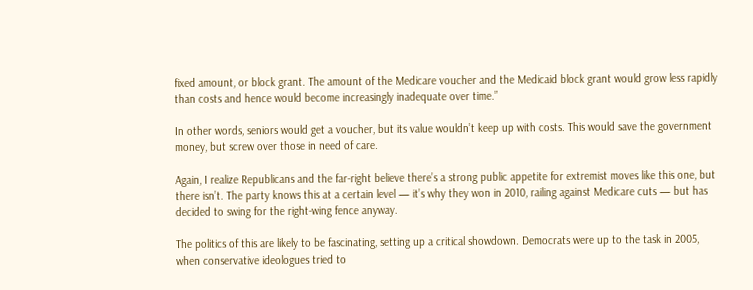fixed amount, or block grant. The amount of the Medicare voucher and the Medicaid block grant would grow less rapidly than costs and hence would become increasingly inadequate over time.”

In other words, seniors would get a voucher, but its value wouldn’t keep up with costs. This would save the government money, but screw over those in need of care.

Again, I realize Republicans and the far-right believe there’s a strong public appetite for extremist moves like this one, but there isn’t. The party knows this at a certain level — it’s why they won in 2010, railing against Medicare cuts — but has decided to swing for the right-wing fence anyway.

The politics of this are likely to be fascinating, setting up a critical showdown. Democrats were up to the task in 2005, when conservative ideologues tried to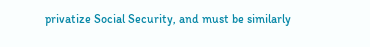privatize Social Security, and must be similarly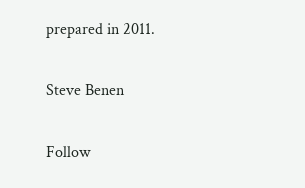prepared in 2011.

Steve Benen

Follow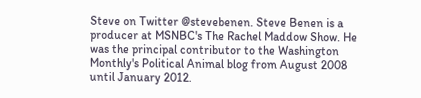Steve on Twitter @stevebenen. Steve Benen is a producer at MSNBC's The Rachel Maddow Show. He was the principal contributor to the Washington Monthly's Political Animal blog from August 2008 until January 2012.